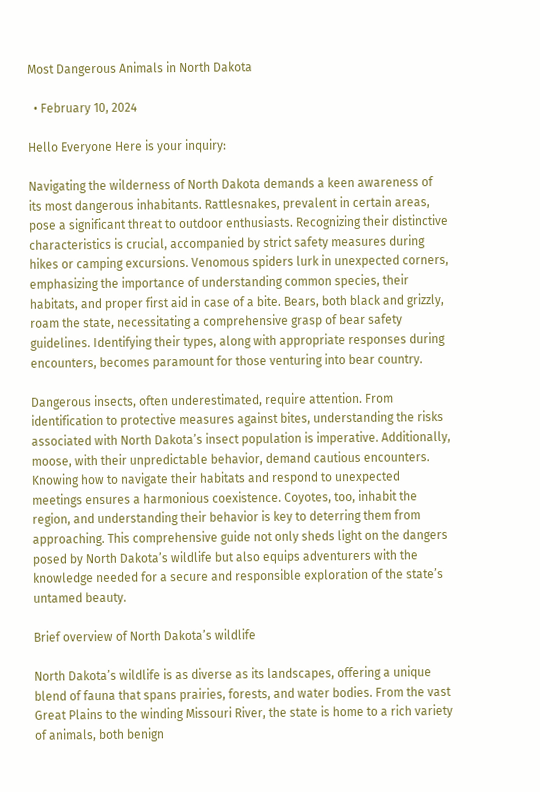Most Dangerous Animals in North Dakota

  • February 10, 2024

Hello Everyone Here is your inquiry:

Navigating the wilderness of North Dakota demands a keen awareness of its most dangerous inhabitants. Rattlesnakes, prevalent in certain areas, pose a significant threat to outdoor enthusiasts. Recognizing their distinctive characteristics is crucial, accompanied by strict safety measures during hikes or camping excursions. Venomous spiders lurk in unexpected corners, emphasizing the importance of understanding common species, their habitats, and proper first aid in case of a bite. Bears, both black and grizzly, roam the state, necessitating a comprehensive grasp of bear safety guidelines. Identifying their types, along with appropriate responses during encounters, becomes paramount for those venturing into bear country.

Dangerous insects, often underestimated, require attention. From identification to protective measures against bites, understanding the risks associated with North Dakota’s insect population is imperative. Additionally, moose, with their unpredictable behavior, demand cautious encounters. Knowing how to navigate their habitats and respond to unexpected meetings ensures a harmonious coexistence. Coyotes, too, inhabit the region, and understanding their behavior is key to deterring them from approaching. This comprehensive guide not only sheds light on the dangers posed by North Dakota’s wildlife but also equips adventurers with the knowledge needed for a secure and responsible exploration of the state’s untamed beauty.

Brief overview of North Dakota’s wildlife

North Dakota’s wildlife is as diverse as its landscapes, offering a unique blend of fauna that spans prairies, forests, and water bodies. From the vast Great Plains to the winding Missouri River, the state is home to a rich variety of animals, both benign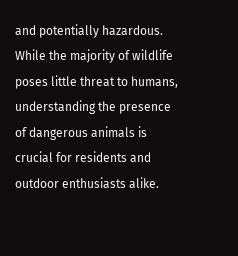and potentially hazardous. While the majority of wildlife poses little threat to humans, understanding the presence of dangerous animals is crucial for residents and outdoor enthusiasts alike.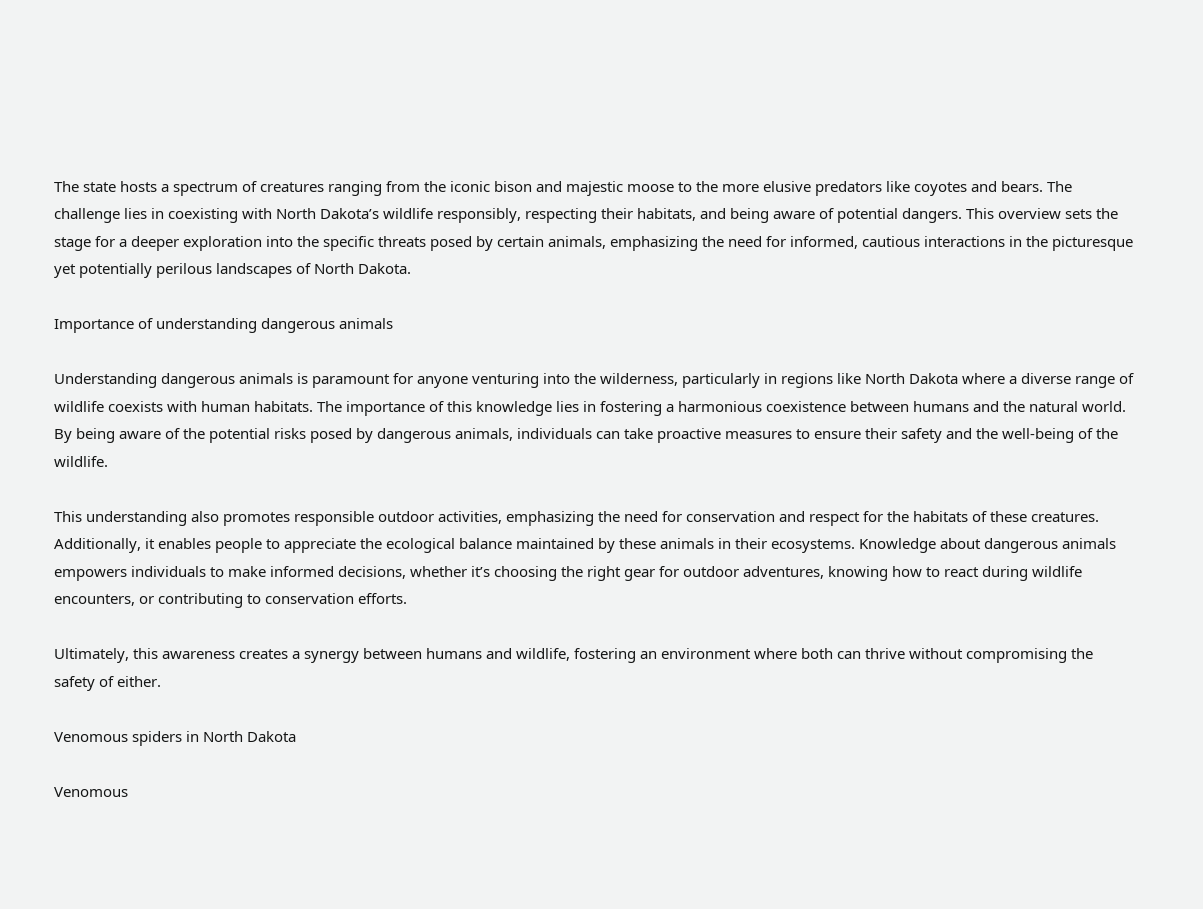The state hosts a spectrum of creatures ranging from the iconic bison and majestic moose to the more elusive predators like coyotes and bears. The challenge lies in coexisting with North Dakota’s wildlife responsibly, respecting their habitats, and being aware of potential dangers. This overview sets the stage for a deeper exploration into the specific threats posed by certain animals, emphasizing the need for informed, cautious interactions in the picturesque yet potentially perilous landscapes of North Dakota.

Importance of understanding dangerous animals

Understanding dangerous animals is paramount for anyone venturing into the wilderness, particularly in regions like North Dakota where a diverse range of wildlife coexists with human habitats. The importance of this knowledge lies in fostering a harmonious coexistence between humans and the natural world. By being aware of the potential risks posed by dangerous animals, individuals can take proactive measures to ensure their safety and the well-being of the wildlife.

This understanding also promotes responsible outdoor activities, emphasizing the need for conservation and respect for the habitats of these creatures. Additionally, it enables people to appreciate the ecological balance maintained by these animals in their ecosystems. Knowledge about dangerous animals empowers individuals to make informed decisions, whether it’s choosing the right gear for outdoor adventures, knowing how to react during wildlife encounters, or contributing to conservation efforts.

Ultimately, this awareness creates a synergy between humans and wildlife, fostering an environment where both can thrive without compromising the safety of either.

Venomous spiders in North Dakota

Venomous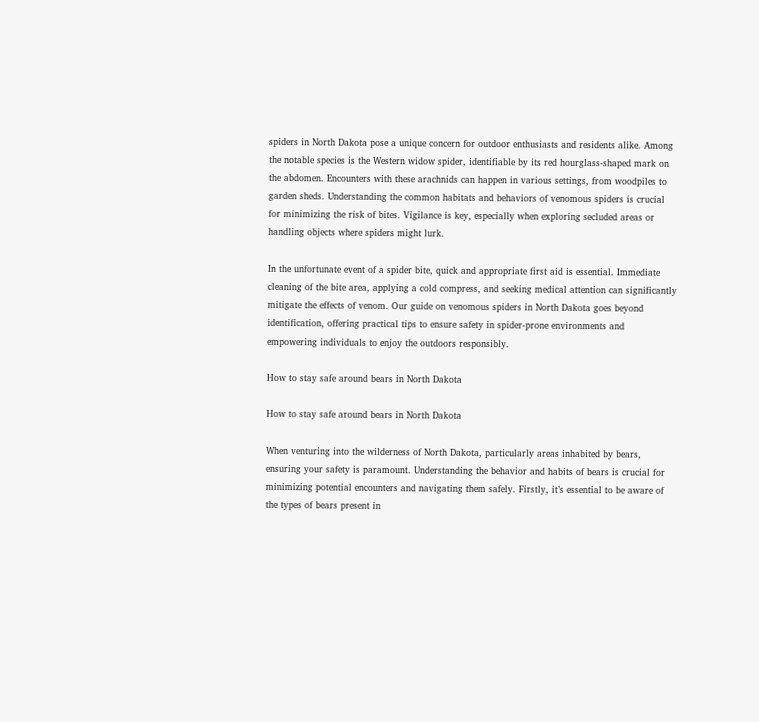spiders in North Dakota pose a unique concern for outdoor enthusiasts and residents alike. Among the notable species is the Western widow spider, identifiable by its red hourglass-shaped mark on the abdomen. Encounters with these arachnids can happen in various settings, from woodpiles to garden sheds. Understanding the common habitats and behaviors of venomous spiders is crucial for minimizing the risk of bites. Vigilance is key, especially when exploring secluded areas or handling objects where spiders might lurk.

In the unfortunate event of a spider bite, quick and appropriate first aid is essential. Immediate cleaning of the bite area, applying a cold compress, and seeking medical attention can significantly mitigate the effects of venom. Our guide on venomous spiders in North Dakota goes beyond identification, offering practical tips to ensure safety in spider-prone environments and empowering individuals to enjoy the outdoors responsibly.

How to stay safe around bears in North Dakota

How to stay safe around bears in North Dakota

When venturing into the wilderness of North Dakota, particularly areas inhabited by bears, ensuring your safety is paramount. Understanding the behavior and habits of bears is crucial for minimizing potential encounters and navigating them safely. Firstly, it’s essential to be aware of the types of bears present in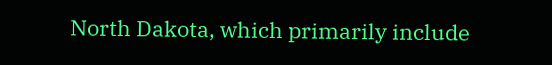North Dakota, which primarily include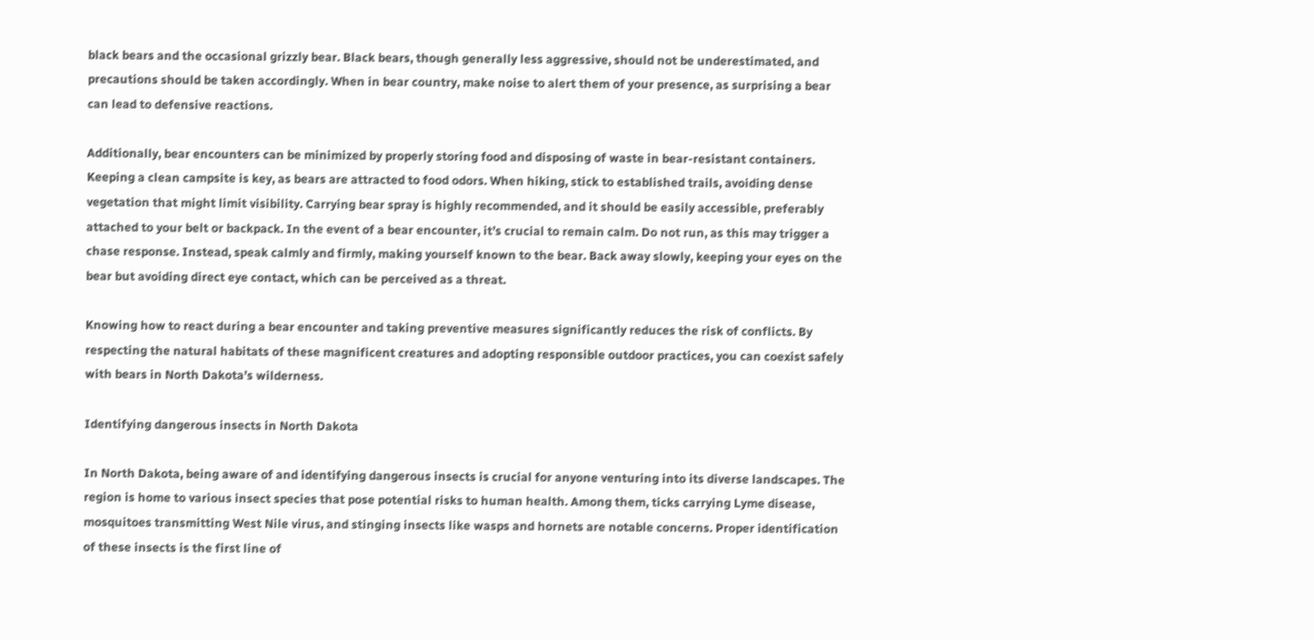black bears and the occasional grizzly bear. Black bears, though generally less aggressive, should not be underestimated, and precautions should be taken accordingly. When in bear country, make noise to alert them of your presence, as surprising a bear can lead to defensive reactions.

Additionally, bear encounters can be minimized by properly storing food and disposing of waste in bear-resistant containers. Keeping a clean campsite is key, as bears are attracted to food odors. When hiking, stick to established trails, avoiding dense vegetation that might limit visibility. Carrying bear spray is highly recommended, and it should be easily accessible, preferably attached to your belt or backpack. In the event of a bear encounter, it’s crucial to remain calm. Do not run, as this may trigger a chase response. Instead, speak calmly and firmly, making yourself known to the bear. Back away slowly, keeping your eyes on the bear but avoiding direct eye contact, which can be perceived as a threat.

Knowing how to react during a bear encounter and taking preventive measures significantly reduces the risk of conflicts. By respecting the natural habitats of these magnificent creatures and adopting responsible outdoor practices, you can coexist safely with bears in North Dakota’s wilderness.

Identifying dangerous insects in North Dakota

In North Dakota, being aware of and identifying dangerous insects is crucial for anyone venturing into its diverse landscapes. The region is home to various insect species that pose potential risks to human health. Among them, ticks carrying Lyme disease, mosquitoes transmitting West Nile virus, and stinging insects like wasps and hornets are notable concerns. Proper identification of these insects is the first line of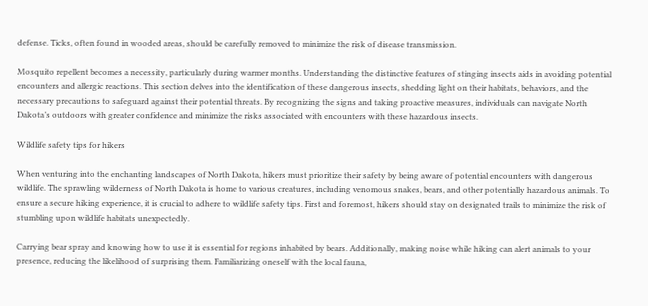defense. Ticks, often found in wooded areas, should be carefully removed to minimize the risk of disease transmission.

Mosquito repellent becomes a necessity, particularly during warmer months. Understanding the distinctive features of stinging insects aids in avoiding potential encounters and allergic reactions. This section delves into the identification of these dangerous insects, shedding light on their habitats, behaviors, and the necessary precautions to safeguard against their potential threats. By recognizing the signs and taking proactive measures, individuals can navigate North Dakota’s outdoors with greater confidence and minimize the risks associated with encounters with these hazardous insects.

Wildlife safety tips for hikers

When venturing into the enchanting landscapes of North Dakota, hikers must prioritize their safety by being aware of potential encounters with dangerous wildlife. The sprawling wilderness of North Dakota is home to various creatures, including venomous snakes, bears, and other potentially hazardous animals. To ensure a secure hiking experience, it is crucial to adhere to wildlife safety tips. First and foremost, hikers should stay on designated trails to minimize the risk of stumbling upon wildlife habitats unexpectedly.

Carrying bear spray and knowing how to use it is essential for regions inhabited by bears. Additionally, making noise while hiking can alert animals to your presence, reducing the likelihood of surprising them. Familiarizing oneself with the local fauna,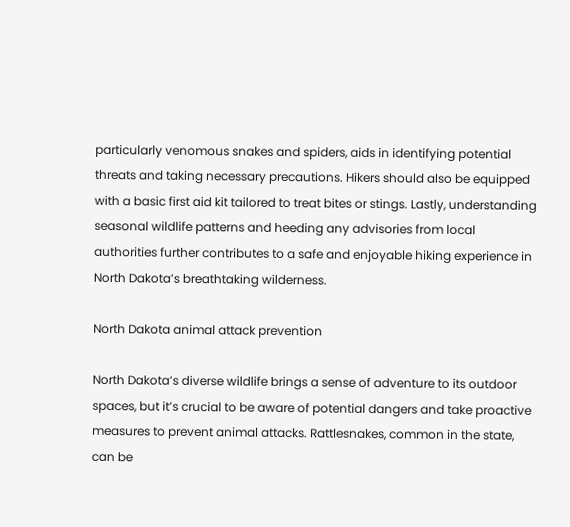particularly venomous snakes and spiders, aids in identifying potential threats and taking necessary precautions. Hikers should also be equipped with a basic first aid kit tailored to treat bites or stings. Lastly, understanding seasonal wildlife patterns and heeding any advisories from local authorities further contributes to a safe and enjoyable hiking experience in North Dakota’s breathtaking wilderness.

North Dakota animal attack prevention

North Dakota’s diverse wildlife brings a sense of adventure to its outdoor spaces, but it’s crucial to be aware of potential dangers and take proactive measures to prevent animal attacks. Rattlesnakes, common in the state, can be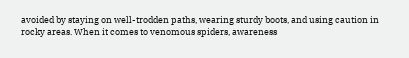avoided by staying on well-trodden paths, wearing sturdy boots, and using caution in rocky areas. When it comes to venomous spiders, awareness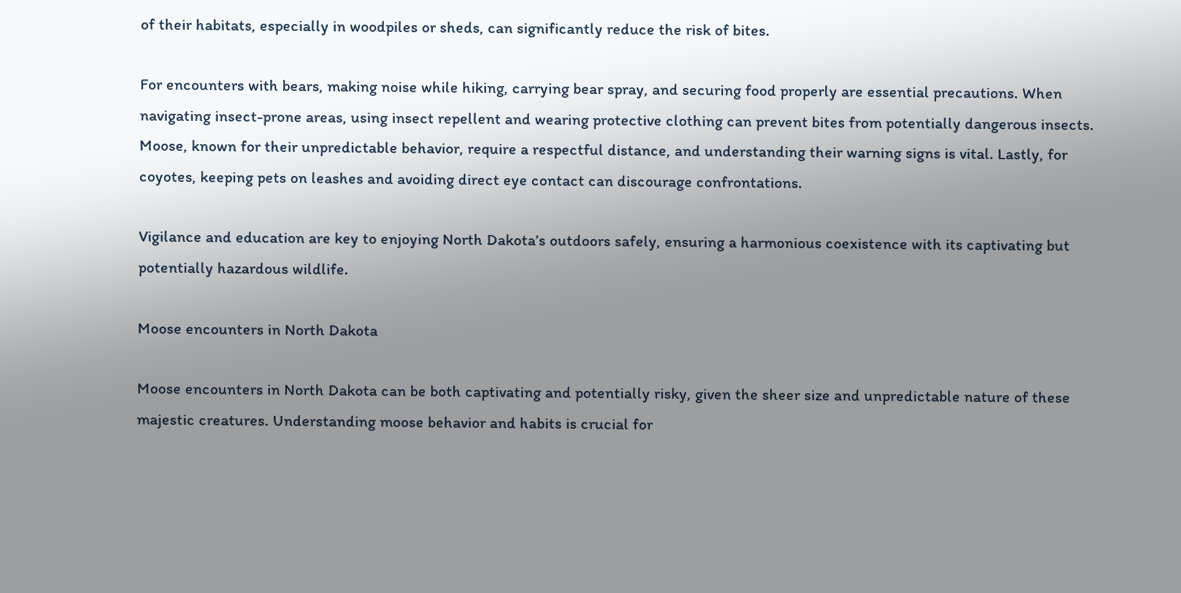of their habitats, especially in woodpiles or sheds, can significantly reduce the risk of bites.

For encounters with bears, making noise while hiking, carrying bear spray, and securing food properly are essential precautions. When navigating insect-prone areas, using insect repellent and wearing protective clothing can prevent bites from potentially dangerous insects. Moose, known for their unpredictable behavior, require a respectful distance, and understanding their warning signs is vital. Lastly, for coyotes, keeping pets on leashes and avoiding direct eye contact can discourage confrontations.

Vigilance and education are key to enjoying North Dakota’s outdoors safely, ensuring a harmonious coexistence with its captivating but potentially hazardous wildlife.

Moose encounters in North Dakota

Moose encounters in North Dakota can be both captivating and potentially risky, given the sheer size and unpredictable nature of these majestic creatures. Understanding moose behavior and habits is crucial for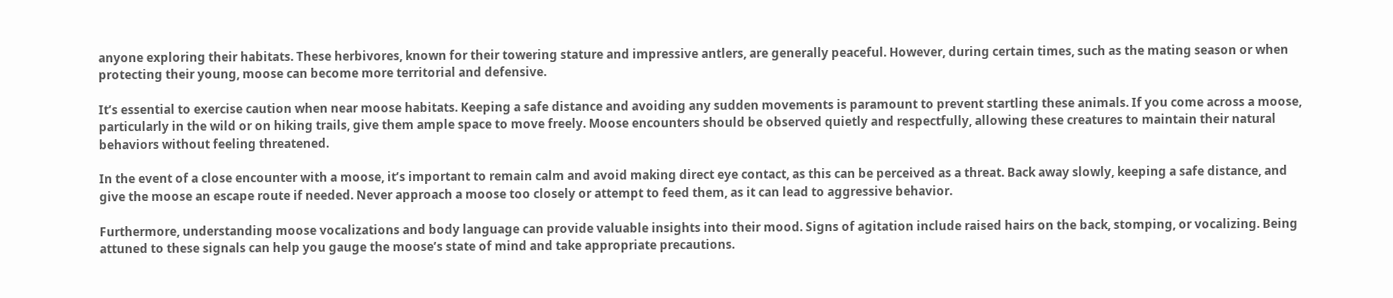anyone exploring their habitats. These herbivores, known for their towering stature and impressive antlers, are generally peaceful. However, during certain times, such as the mating season or when protecting their young, moose can become more territorial and defensive.

It’s essential to exercise caution when near moose habitats. Keeping a safe distance and avoiding any sudden movements is paramount to prevent startling these animals. If you come across a moose, particularly in the wild or on hiking trails, give them ample space to move freely. Moose encounters should be observed quietly and respectfully, allowing these creatures to maintain their natural behaviors without feeling threatened.

In the event of a close encounter with a moose, it’s important to remain calm and avoid making direct eye contact, as this can be perceived as a threat. Back away slowly, keeping a safe distance, and give the moose an escape route if needed. Never approach a moose too closely or attempt to feed them, as it can lead to aggressive behavior.

Furthermore, understanding moose vocalizations and body language can provide valuable insights into their mood. Signs of agitation include raised hairs on the back, stomping, or vocalizing. Being attuned to these signals can help you gauge the moose’s state of mind and take appropriate precautions.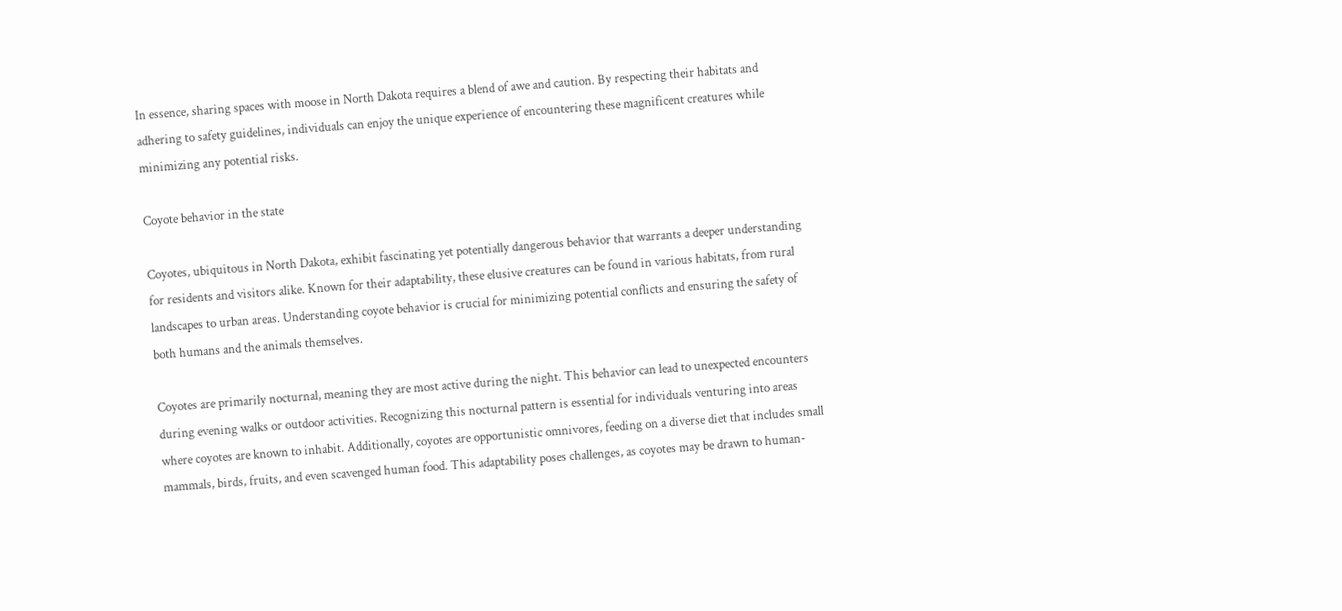In essence, sharing spaces with moose in North Dakota requires a blend of awe and caution. By respecting their habitats and adhering to safety guidelines, individuals can enjoy the unique experience of encountering these magnificent creatures while minimizing any potential risks.

Coyote behavior in the state

Coyotes, ubiquitous in North Dakota, exhibit fascinating yet potentially dangerous behavior that warrants a deeper understanding for residents and visitors alike. Known for their adaptability, these elusive creatures can be found in various habitats, from rural landscapes to urban areas. Understanding coyote behavior is crucial for minimizing potential conflicts and ensuring the safety of both humans and the animals themselves.

Coyotes are primarily nocturnal, meaning they are most active during the night. This behavior can lead to unexpected encounters during evening walks or outdoor activities. Recognizing this nocturnal pattern is essential for individuals venturing into areas where coyotes are known to inhabit. Additionally, coyotes are opportunistic omnivores, feeding on a diverse diet that includes small mammals, birds, fruits, and even scavenged human food. This adaptability poses challenges, as coyotes may be drawn to human-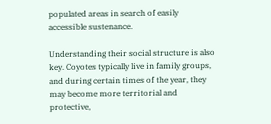populated areas in search of easily accessible sustenance.

Understanding their social structure is also key. Coyotes typically live in family groups, and during certain times of the year, they may become more territorial and protective,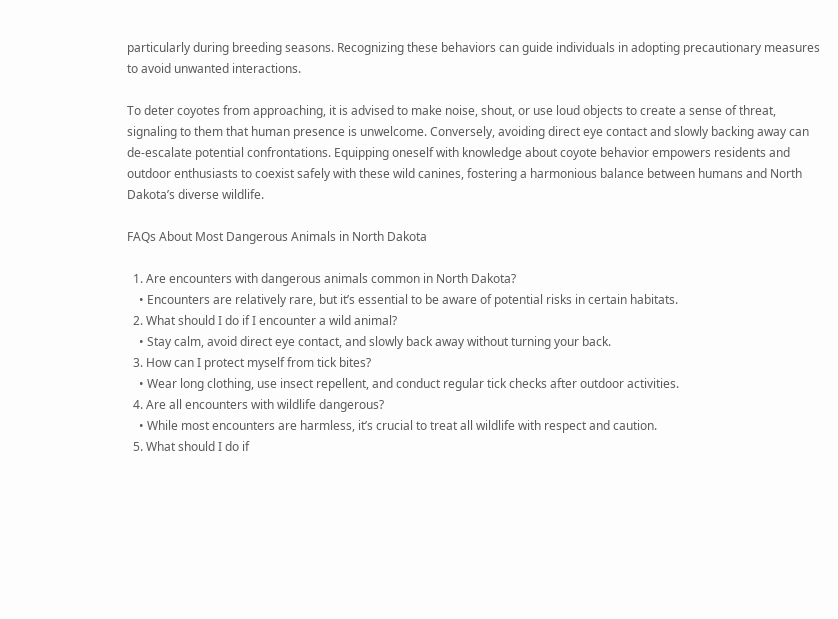particularly during breeding seasons. Recognizing these behaviors can guide individuals in adopting precautionary measures to avoid unwanted interactions.

To deter coyotes from approaching, it is advised to make noise, shout, or use loud objects to create a sense of threat, signaling to them that human presence is unwelcome. Conversely, avoiding direct eye contact and slowly backing away can de-escalate potential confrontations. Equipping oneself with knowledge about coyote behavior empowers residents and outdoor enthusiasts to coexist safely with these wild canines, fostering a harmonious balance between humans and North Dakota’s diverse wildlife.

FAQs About Most Dangerous Animals in North Dakota

  1. Are encounters with dangerous animals common in North Dakota?
    • Encounters are relatively rare, but it’s essential to be aware of potential risks in certain habitats.
  2. What should I do if I encounter a wild animal?
    • Stay calm, avoid direct eye contact, and slowly back away without turning your back.
  3. How can I protect myself from tick bites?
    • Wear long clothing, use insect repellent, and conduct regular tick checks after outdoor activities.
  4. Are all encounters with wildlife dangerous?
    • While most encounters are harmless, it’s crucial to treat all wildlife with respect and caution.
  5. What should I do if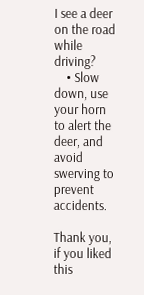I see a deer on the road while driving?
    • Slow down, use your horn to alert the deer, and avoid swerving to prevent accidents.

Thank you, if you liked this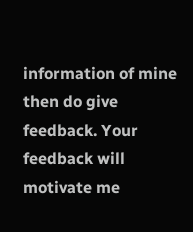information of mine then do give feedback. Your feedback will motivate me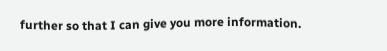further so that I can give you more information.